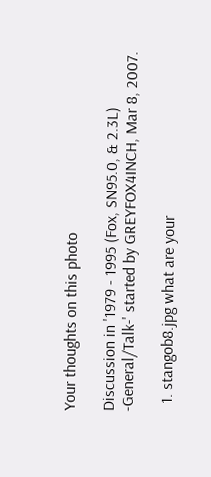Your thoughts on this photo

Discussion in '1979 - 1995 (Fox, SN95.0, & 2.3L) -General/Talk-' started by GREYFOX4INCH, Mar 8, 2007.

  1. stangob8.jpg what are your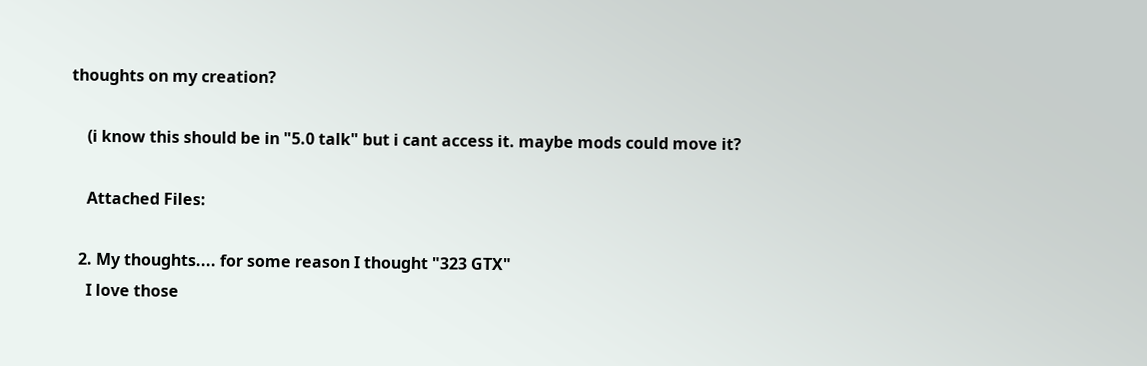thoughts on my creation?

    (i know this should be in "5.0 talk" but i cant access it. maybe mods could move it?

    Attached Files:

  2. My thoughts.... for some reason I thought "323 GTX"
    I love those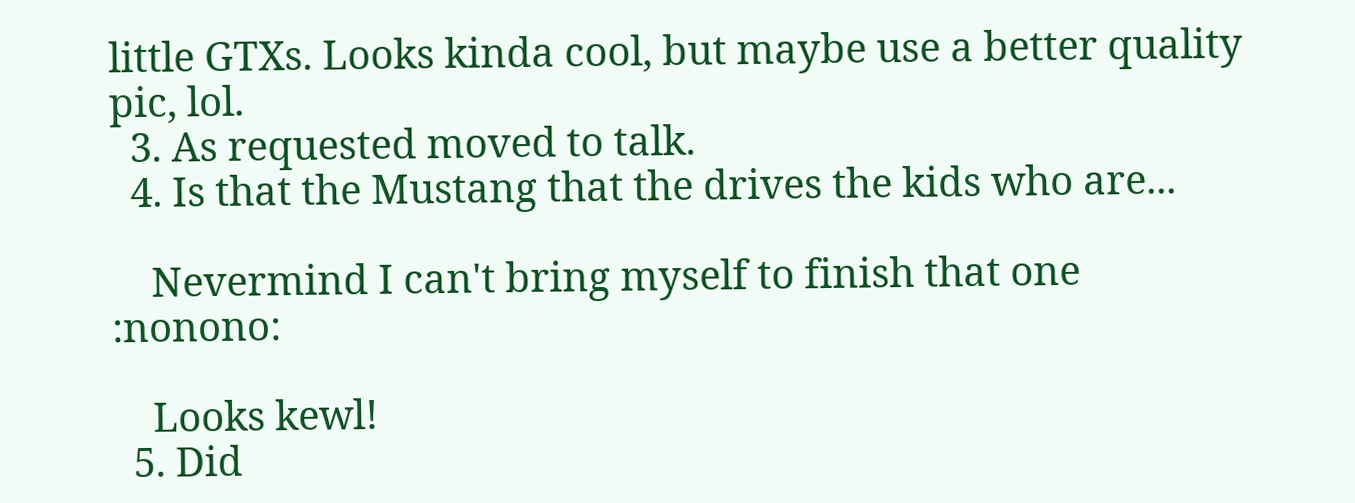little GTXs. Looks kinda cool, but maybe use a better quality pic, lol.
  3. As requested moved to talk.
  4. Is that the Mustang that the drives the kids who are...

    Nevermind I can't bring myself to finish that one :nonono:

    Looks kewl!
  5. Did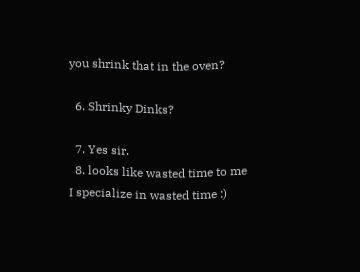you shrink that in the oven?

  6. Shrinky Dinks?

  7. Yes sir.
  8. looks like wasted time to me I specialize in wasted time :)